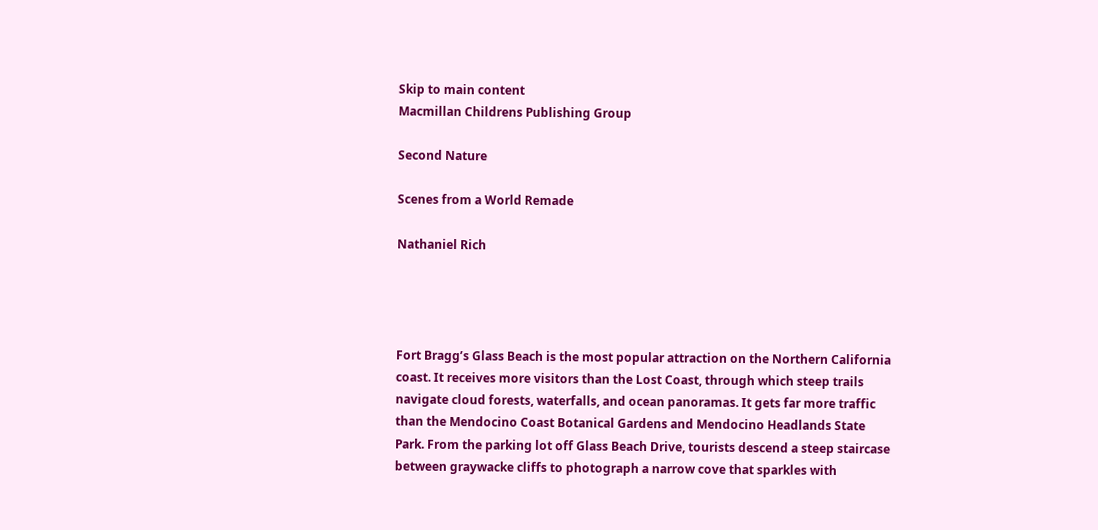Skip to main content
Macmillan Childrens Publishing Group

Second Nature

Scenes from a World Remade

Nathaniel Rich




Fort Bragg’s Glass Beach is the most popular attraction on the Northern California coast. It receives more visitors than the Lost Coast, through which steep trails navigate cloud forests, waterfalls, and ocean panoramas. It gets far more traffic than the Mendocino Coast Botanical Gardens and Mendocino Headlands State Park. From the parking lot off Glass Beach Drive, tourists descend a steep staircase between graywacke cliffs to photograph a narrow cove that sparkles with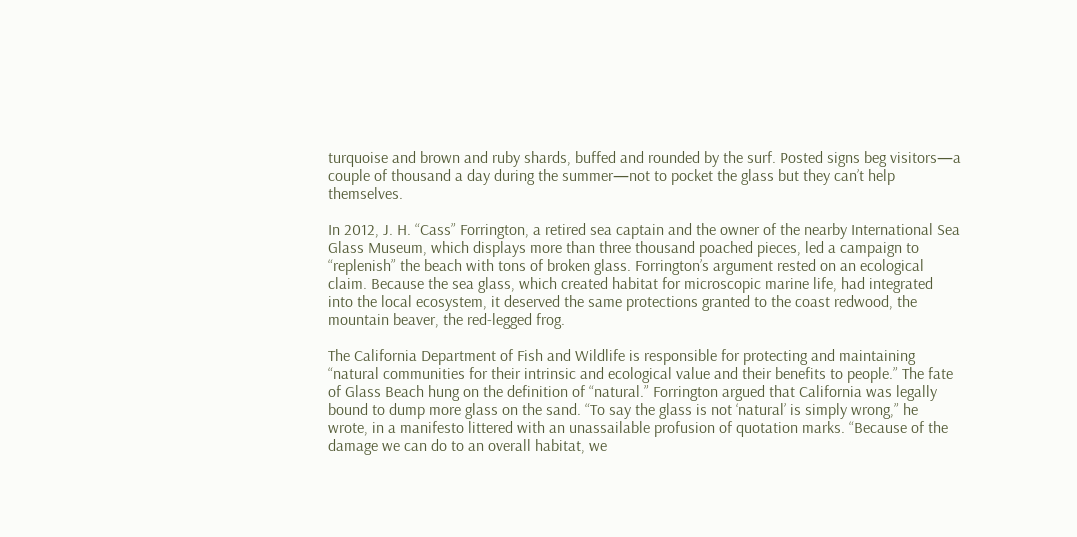turquoise and brown and ruby shards, buffed and rounded by the surf. Posted signs beg visitors—a couple of thousand a day during the summer—not to pocket the glass but they can’t help themselves.

In 2012, J. H. “Cass” Forrington, a retired sea captain and the owner of the nearby International Sea Glass Museum, which displays more than three thousand poached pieces, led a campaign to “replenish” the beach with tons of broken glass. Forrington’s argument rested on an ecological claim. Because the sea glass, which created habitat for microscopic marine life, had integrated into the local ecosystem, it deserved the same protections granted to the coast redwood, the mountain beaver, the red-legged frog.

The California Department of Fish and Wildlife is responsible for protecting and maintaining “natural communities for their intrinsic and ecological value and their benefits to people.” The fate of Glass Beach hung on the definition of “natural.” Forrington argued that California was legally bound to dump more glass on the sand. “To say the glass is not ‘natural’ is simply wrong,” he wrote, in a manifesto littered with an unassailable profusion of quotation marks. “Because of the damage we can do to an overall habitat, we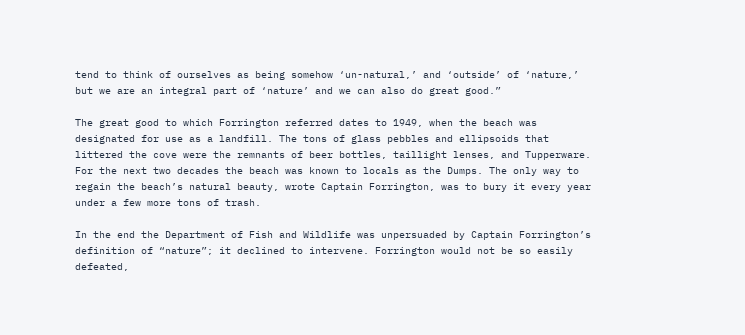tend to think of ourselves as being somehow ‘un-natural,’ and ‘outside’ of ‘nature,’ but we are an integral part of ‘nature’ and we can also do great good.”

The great good to which Forrington referred dates to 1949, when the beach was designated for use as a landfill. The tons of glass pebbles and ellipsoids that littered the cove were the remnants of beer bottles, taillight lenses, and Tupperware. For the next two decades the beach was known to locals as the Dumps. The only way to regain the beach’s natural beauty, wrote Captain Forrington, was to bury it every year under a few more tons of trash.

In the end the Department of Fish and Wildlife was unpersuaded by Captain Forrington’s definition of “nature”; it declined to intervene. Forrington would not be so easily defeated,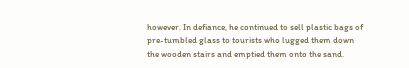however. In defiance, he continued to sell plastic bags of pre-tumbled glass to tourists who lugged them down the wooden stairs and emptied them onto the sand.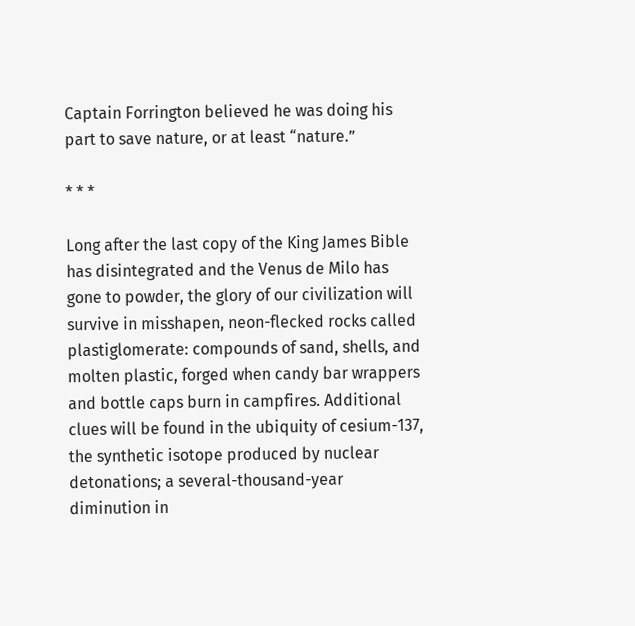Captain Forrington believed he was doing his part to save nature, or at least “nature.”

* * *

Long after the last copy of the King James Bible has disintegrated and the Venus de Milo has gone to powder, the glory of our civilization will survive in misshapen, neon-flecked rocks called plastiglomerate: compounds of sand, shells, and molten plastic, forged when candy bar wrappers and bottle caps burn in campfires. Additional clues will be found in the ubiquity of cesium-137, the synthetic isotope produced by nuclear detonations; a several-thousand-year diminution in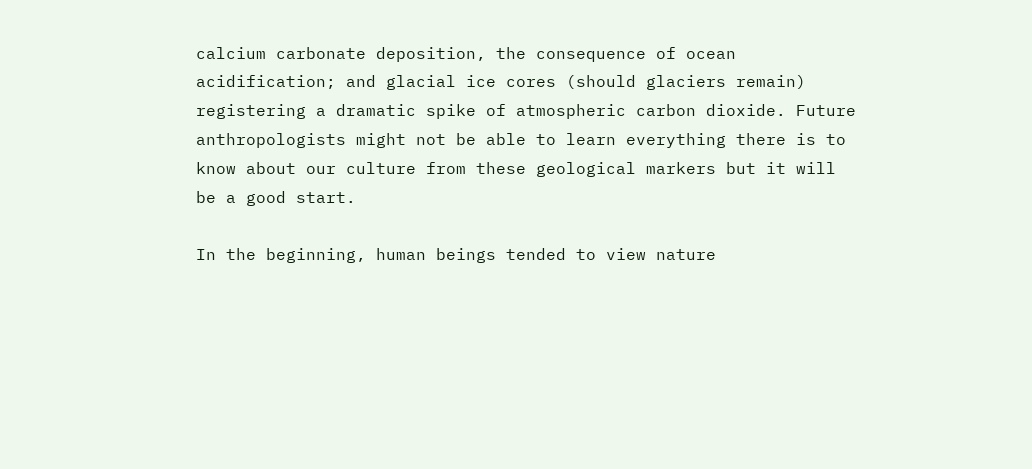calcium carbonate deposition, the consequence of ocean acidification; and glacial ice cores (should glaciers remain) registering a dramatic spike of atmospheric carbon dioxide. Future anthropologists might not be able to learn everything there is to know about our culture from these geological markers but it will be a good start.

In the beginning, human beings tended to view nature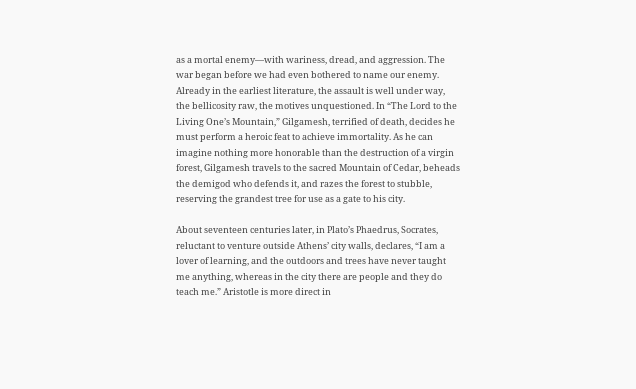as a mortal enemy—with wariness, dread, and aggression. The war began before we had even bothered to name our enemy. Already in the earliest literature, the assault is well under way, the bellicosity raw, the motives unquestioned. In “The Lord to the Living One’s Mountain,” Gilgamesh, terrified of death, decides he must perform a heroic feat to achieve immortality. As he can imagine nothing more honorable than the destruction of a virgin forest, Gilgamesh travels to the sacred Mountain of Cedar, beheads the demigod who defends it, and razes the forest to stubble, reserving the grandest tree for use as a gate to his city.

About seventeen centuries later, in Plato’s Phaedrus, Socrates, reluctant to venture outside Athens’ city walls, declares, “I am a lover of learning, and the outdoors and trees have never taught me anything, whereas in the city there are people and they do teach me.” Aristotle is more direct in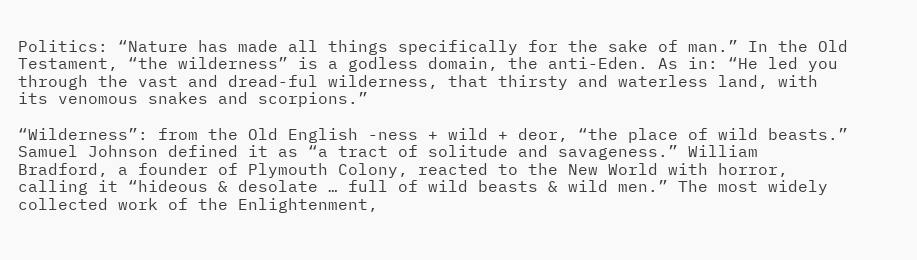Politics: “Nature has made all things specifically for the sake of man.” In the Old Testament, “the wilderness” is a godless domain, the anti-Eden. As in: “He led you through the vast and dread-ful wilderness, that thirsty and waterless land, with its venomous snakes and scorpions.”

“Wilderness”: from the Old English -ness + wild + deor, “the place of wild beasts.” Samuel Johnson defined it as “a tract of solitude and savageness.” William Bradford, a founder of Plymouth Colony, reacted to the New World with horror, calling it “hideous & desolate … full of wild beasts & wild men.” The most widely collected work of the Enlightenment,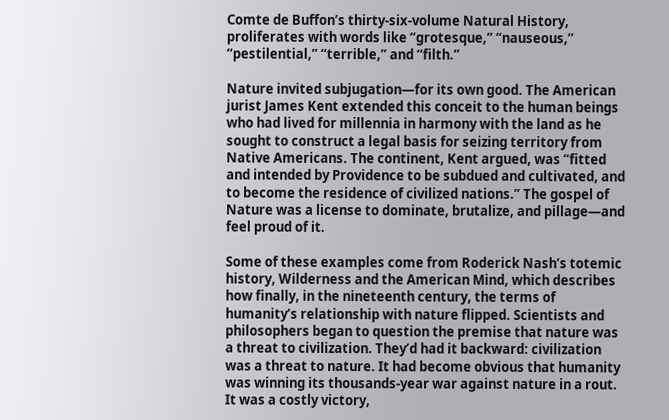Comte de Buffon’s thirty-six-volume Natural History, proliferates with words like “grotesque,” “nauseous,” “pestilential,” “terrible,” and “filth.”

Nature invited subjugation—for its own good. The American jurist James Kent extended this conceit to the human beings who had lived for millennia in harmony with the land as he sought to construct a legal basis for seizing territory from Native Americans. The continent, Kent argued, was “fitted and intended by Providence to be subdued and cultivated, and to become the residence of civilized nations.” The gospel of Nature was a license to dominate, brutalize, and pillage—and feel proud of it.

Some of these examples come from Roderick Nash’s totemic history, Wilderness and the American Mind, which describes how finally, in the nineteenth century, the terms of humanity’s relationship with nature flipped. Scientists and philosophers began to question the premise that nature was a threat to civilization. They’d had it backward: civilization was a threat to nature. It had become obvious that humanity was winning its thousands-year war against nature in a rout. It was a costly victory,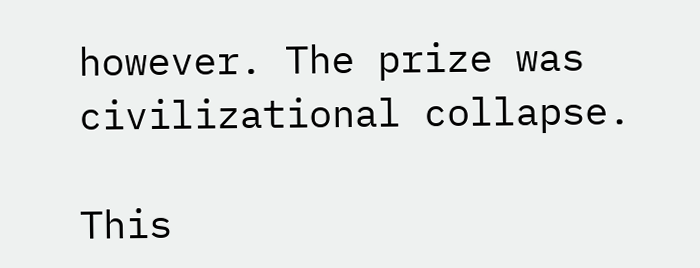however. The prize was civilizational collapse.

This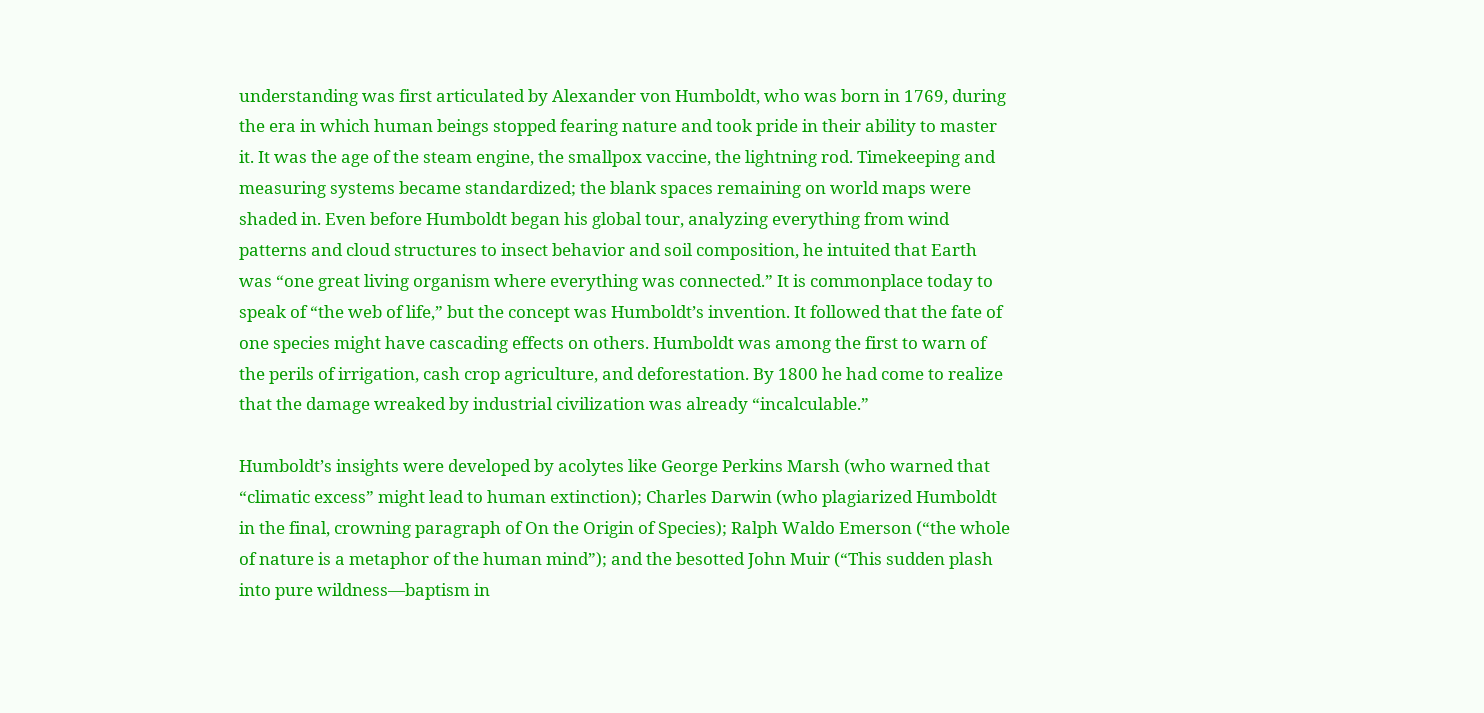understanding was first articulated by Alexander von Humboldt, who was born in 1769, during the era in which human beings stopped fearing nature and took pride in their ability to master it. It was the age of the steam engine, the smallpox vaccine, the lightning rod. Timekeeping and measuring systems became standardized; the blank spaces remaining on world maps were shaded in. Even before Humboldt began his global tour, analyzing everything from wind patterns and cloud structures to insect behavior and soil composition, he intuited that Earth was “one great living organism where everything was connected.” It is commonplace today to speak of “the web of life,” but the concept was Humboldt’s invention. It followed that the fate of one species might have cascading effects on others. Humboldt was among the first to warn of the perils of irrigation, cash crop agriculture, and deforestation. By 1800 he had come to realize that the damage wreaked by industrial civilization was already “incalculable.”

Humboldt’s insights were developed by acolytes like George Perkins Marsh (who warned that “climatic excess” might lead to human extinction); Charles Darwin (who plagiarized Humboldt in the final, crowning paragraph of On the Origin of Species); Ralph Waldo Emerson (“the whole of nature is a metaphor of the human mind”); and the besotted John Muir (“This sudden plash into pure wildness—baptism in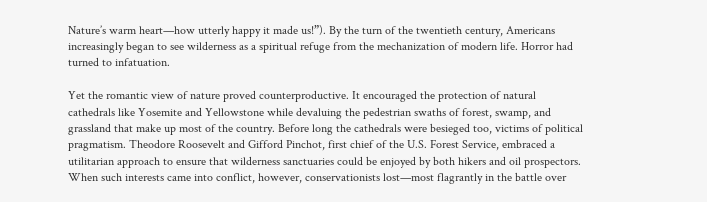Nature’s warm heart—how utterly happy it made us!”). By the turn of the twentieth century, Americans increasingly began to see wilderness as a spiritual refuge from the mechanization of modern life. Horror had turned to infatuation.

Yet the romantic view of nature proved counterproductive. It encouraged the protection of natural cathedrals like Yosemite and Yellowstone while devaluing the pedestrian swaths of forest, swamp, and grassland that make up most of the country. Before long the cathedrals were besieged too, victims of political pragmatism. Theodore Roosevelt and Gifford Pinchot, first chief of the U.S. Forest Service, embraced a utilitarian approach to ensure that wilderness sanctuaries could be enjoyed by both hikers and oil prospectors. When such interests came into conflict, however, conservationists lost—most flagrantly in the battle over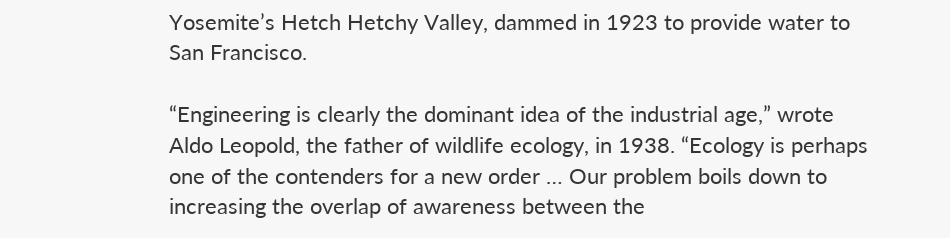Yosemite’s Hetch Hetchy Valley, dammed in 1923 to provide water to San Francisco.

“Engineering is clearly the dominant idea of the industrial age,” wrote Aldo Leopold, the father of wildlife ecology, in 1938. “Ecology is perhaps one of the contenders for a new order … Our problem boils down to increasing the overlap of awareness between the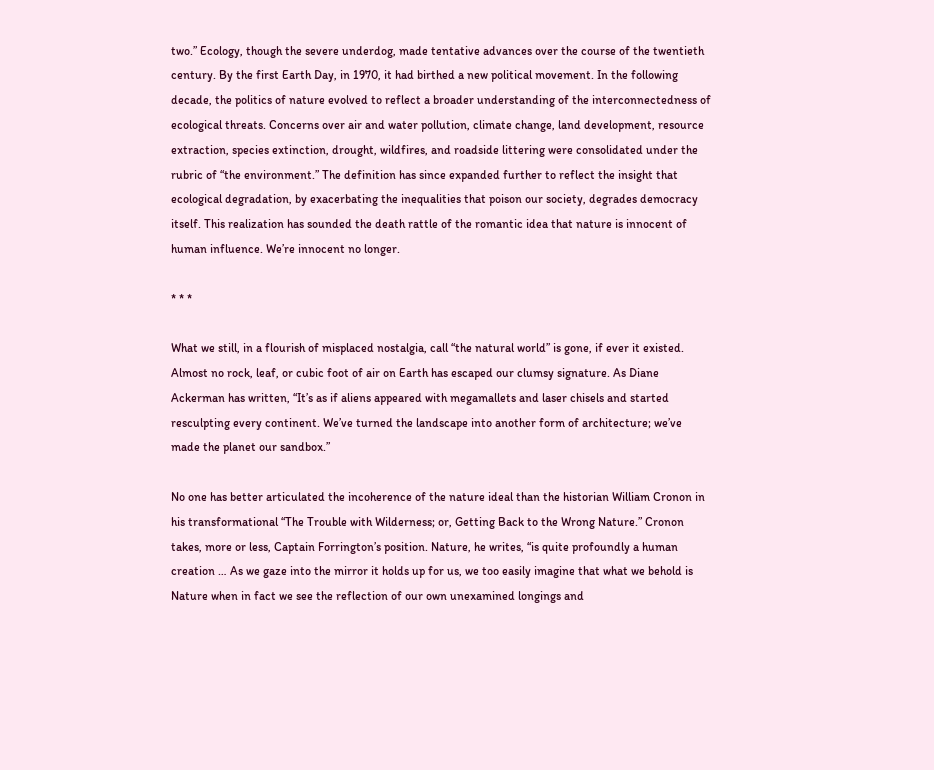two.” Ecology, though the severe underdog, made tentative advances over the course of the twentieth century. By the first Earth Day, in 1970, it had birthed a new political movement. In the following decade, the politics of nature evolved to reflect a broader understanding of the interconnectedness of ecological threats. Concerns over air and water pollution, climate change, land development, resource extraction, species extinction, drought, wildfires, and roadside littering were consolidated under the rubric of “the environment.” The definition has since expanded further to reflect the insight that ecological degradation, by exacerbating the inequalities that poison our society, degrades democracy itself. This realization has sounded the death rattle of the romantic idea that nature is innocent of human influence. We’re innocent no longer.

* * *

What we still, in a flourish of misplaced nostalgia, call “the natural world” is gone, if ever it existed. Almost no rock, leaf, or cubic foot of air on Earth has escaped our clumsy signature. As Diane Ackerman has written, “It’s as if aliens appeared with megamallets and laser chisels and started resculpting every continent. We’ve turned the landscape into another form of architecture; we’ve made the planet our sandbox.”

No one has better articulated the incoherence of the nature ideal than the historian William Cronon in his transformational “The Trouble with Wilderness; or, Getting Back to the Wrong Nature.” Cronon takes, more or less, Captain Forrington’s position. Nature, he writes, “is quite profoundly a human creation … As we gaze into the mirror it holds up for us, we too easily imagine that what we behold is Nature when in fact we see the reflection of our own unexamined longings and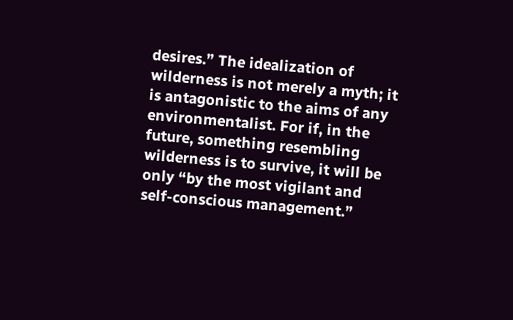desires.” The idealization of wilderness is not merely a myth; it is antagonistic to the aims of any environmentalist. For if, in the future, something resembling wilderness is to survive, it will be only “by the most vigilant and self-conscious management.”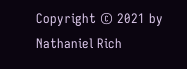Copyright © 2021 by Nathaniel Rich